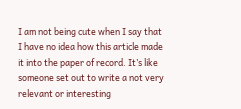I am not being cute when I say that I have no idea how this article made it into the paper of record. It’s like someone set out to write a not very relevant or interesting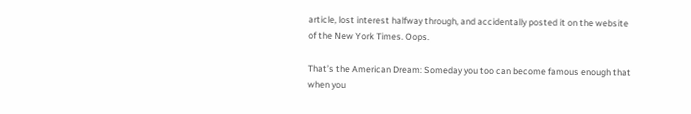article, lost interest halfway through, and accidentally posted it on the website of the New York Times. Oops.

That’s the American Dream: Someday you too can become famous enough that when you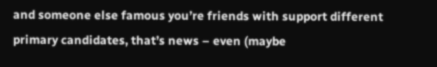and someone else famous you’re friends with support different primary candidates, that’s news – even (maybe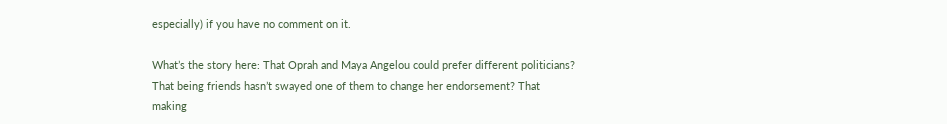especially) if you have no comment on it.

What’s the story here: That Oprah and Maya Angelou could prefer different politicians? That being friends hasn’t swayed one of them to change her endorsement? That making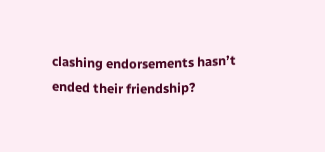clashing endorsements hasn’t ended their friendship?